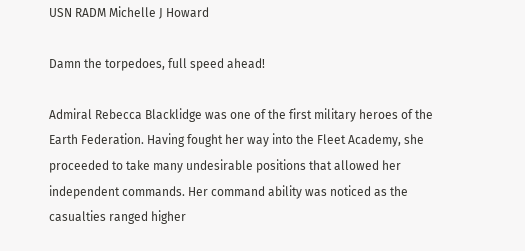USN RADM Michelle J Howard

Damn the torpedoes, full speed ahead!

Admiral Rebecca Blacklidge was one of the first military heroes of the Earth Federation. Having fought her way into the Fleet Academy, she proceeded to take many undesirable positions that allowed her independent commands. Her command ability was noticed as the casualties ranged higher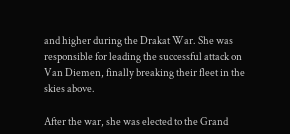and higher during the Drakat War. She was responsible for leading the successful attack on Van Diemen, finally breaking their fleet in the skies above.

After the war, she was elected to the Grand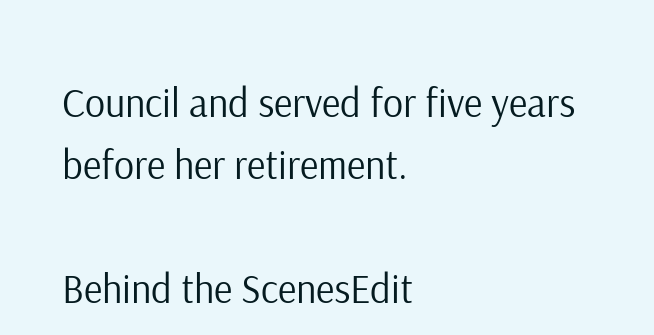Council and served for five years before her retirement.

Behind the ScenesEdit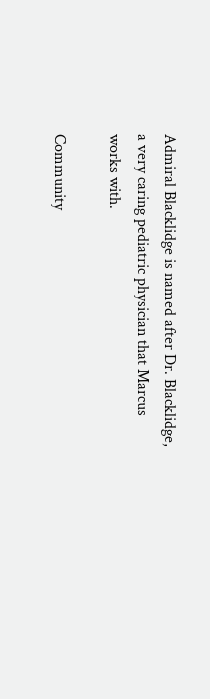Admiral Blacklidge is named after Dr. Blacklidge, a very caring pediatric physician that Marcus works with.

Community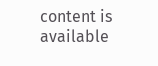content is available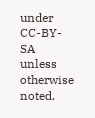under CC-BY-SA unless otherwise noted.